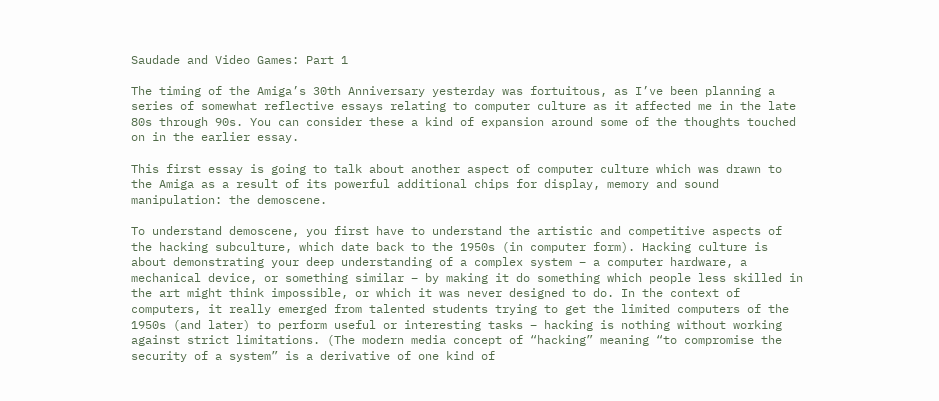Saudade and Video Games: Part 1

The timing of the Amiga’s 30th Anniversary yesterday was fortuitous, as I’ve been planning a series of somewhat reflective essays relating to computer culture as it affected me in the late 80s through 90s. You can consider these a kind of expansion around some of the thoughts touched on in the earlier essay.

This first essay is going to talk about another aspect of computer culture which was drawn to the Amiga as a result of its powerful additional chips for display, memory and sound manipulation: the demoscene.

To understand demoscene, you first have to understand the artistic and competitive aspects of the hacking subculture, which date back to the 1950s (in computer form). Hacking culture is about demonstrating your deep understanding of a complex system – a computer hardware, a mechanical device, or something similar – by making it do something which people less skilled in the art might think impossible, or which it was never designed to do. In the context of computers, it really emerged from talented students trying to get the limited computers of the 1950s (and later) to perform useful or interesting tasks – hacking is nothing without working against strict limitations. (The modern media concept of “hacking” meaning “to compromise the security of a system” is a derivative of one kind of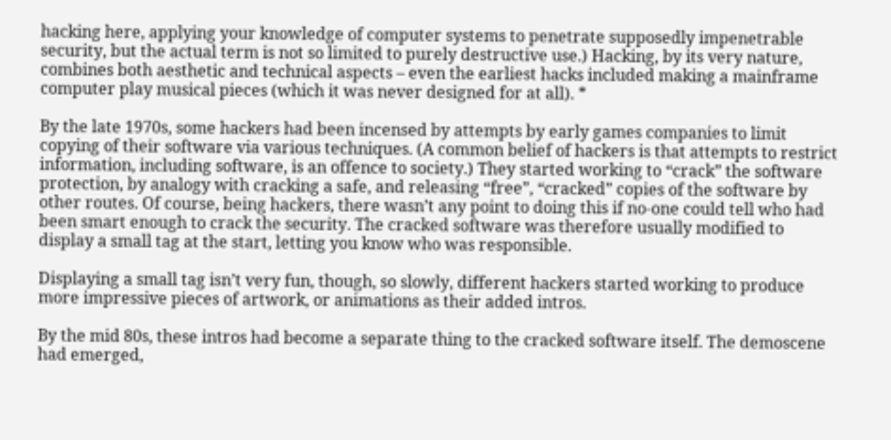hacking here, applying your knowledge of computer systems to penetrate supposedly impenetrable security, but the actual term is not so limited to purely destructive use.) Hacking, by its very nature, combines both aesthetic and technical aspects – even the earliest hacks included making a mainframe computer play musical pieces (which it was never designed for at all). *

By the late 1970s, some hackers had been incensed by attempts by early games companies to limit copying of their software via various techniques. (A common belief of hackers is that attempts to restrict information, including software, is an offence to society.) They started working to “crack” the software protection, by analogy with cracking a safe, and releasing “free”, “cracked” copies of the software by other routes. Of course, being hackers, there wasn’t any point to doing this if no-one could tell who had been smart enough to crack the security. The cracked software was therefore usually modified to display a small tag at the start, letting you know who was responsible.

Displaying a small tag isn’t very fun, though, so slowly, different hackers started working to produce more impressive pieces of artwork, or animations as their added intros.

By the mid 80s, these intros had become a separate thing to the cracked software itself. The demoscene had emerged,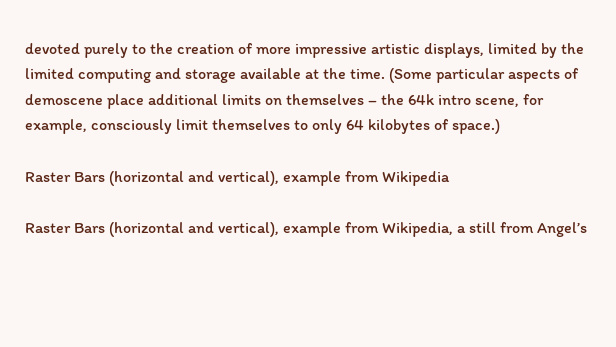devoted purely to the creation of more impressive artistic displays, limited by the limited computing and storage available at the time. (Some particular aspects of demoscene place additional limits on themselves – the 64k intro scene, for example, consciously limit themselves to only 64 kilobytes of space.)

Raster Bars (horizontal and vertical), example from Wikipedia

Raster Bars (horizontal and vertical), example from Wikipedia, a still from Angel’s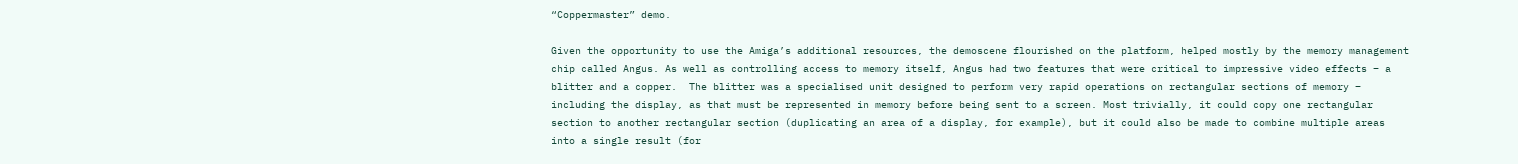“Coppermaster” demo.

Given the opportunity to use the Amiga’s additional resources, the demoscene flourished on the platform, helped mostly by the memory management chip called Angus. As well as controlling access to memory itself, Angus had two features that were critical to impressive video effects – a blitter and a copper.  The blitter was a specialised unit designed to perform very rapid operations on rectangular sections of memory – including the display, as that must be represented in memory before being sent to a screen. Most trivially, it could copy one rectangular section to another rectangular section (duplicating an area of a display, for example), but it could also be made to combine multiple areas into a single result (for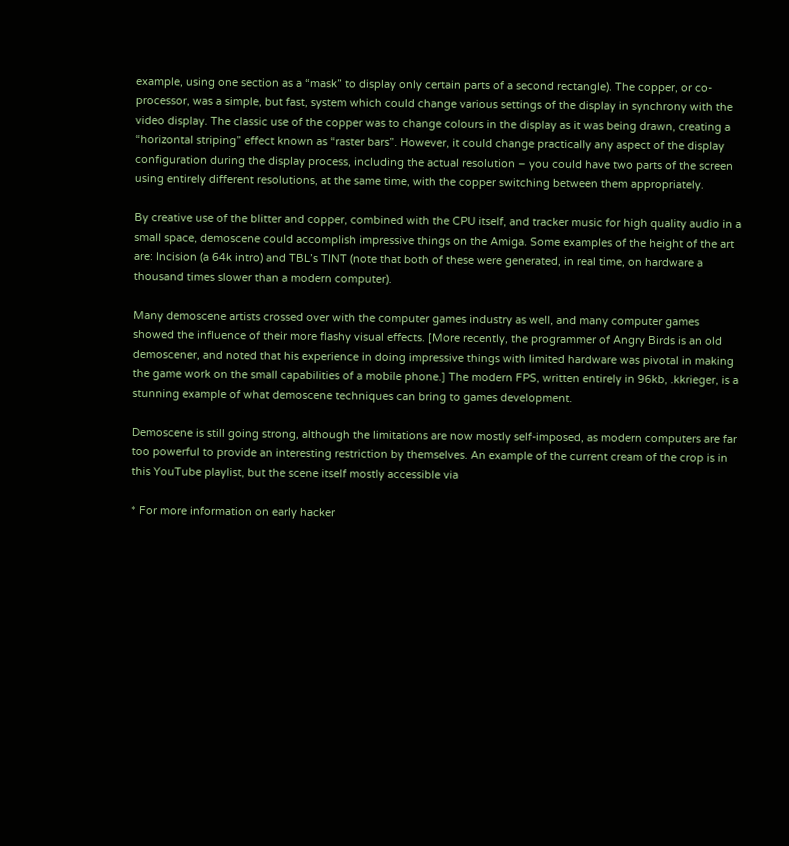example, using one section as a “mask” to display only certain parts of a second rectangle). The copper, or co-processor, was a simple, but fast, system which could change various settings of the display in synchrony with the video display. The classic use of the copper was to change colours in the display as it was being drawn, creating a “horizontal striping” effect known as “raster bars”. However, it could change practically any aspect of the display configuration during the display process, including the actual resolution – you could have two parts of the screen using entirely different resolutions, at the same time, with the copper switching between them appropriately.

By creative use of the blitter and copper, combined with the CPU itself, and tracker music for high quality audio in a small space, demoscene could accomplish impressive things on the Amiga. Some examples of the height of the art are: Incision (a 64k intro) and TBL’s TINT (note that both of these were generated, in real time, on hardware a thousand times slower than a modern computer).

Many demoscene artists crossed over with the computer games industry as well, and many computer games showed the influence of their more flashy visual effects. [More recently, the programmer of Angry Birds is an old demoscener, and noted that his experience in doing impressive things with limited hardware was pivotal in making the game work on the small capabilities of a mobile phone.] The modern FPS, written entirely in 96kb, .kkrieger, is a stunning example of what demoscene techniques can bring to games development.

Demoscene is still going strong, although the limitations are now mostly self-imposed, as modern computers are far too powerful to provide an interesting restriction by themselves. An example of the current cream of the crop is in this YouTube playlist, but the scene itself mostly accessible via

* For more information on early hacker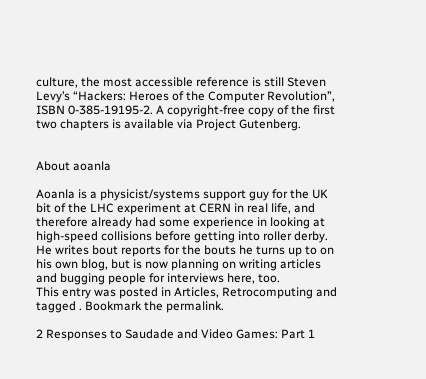culture, the most accessible reference is still Steven Levy’s “Hackers: Heroes of the Computer Revolution”, ISBN 0-385-19195-2. A copyright-free copy of the first two chapters is available via Project Gutenberg.


About aoanla

Aoanla is a physicist/systems support guy for the UK bit of the LHC experiment at CERN in real life, and therefore already had some experience in looking at high-speed collisions before getting into roller derby. He writes bout reports for the bouts he turns up to on his own blog, but is now planning on writing articles and bugging people for interviews here, too.
This entry was posted in Articles, Retrocomputing and tagged . Bookmark the permalink.

2 Responses to Saudade and Video Games: Part 1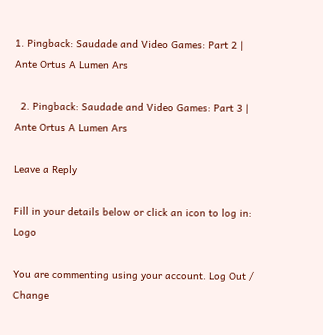1. Pingback: Saudade and Video Games: Part 2 | Ante Ortus A Lumen Ars

  2. Pingback: Saudade and Video Games: Part 3 | Ante Ortus A Lumen Ars

Leave a Reply

Fill in your details below or click an icon to log in: Logo

You are commenting using your account. Log Out /  Change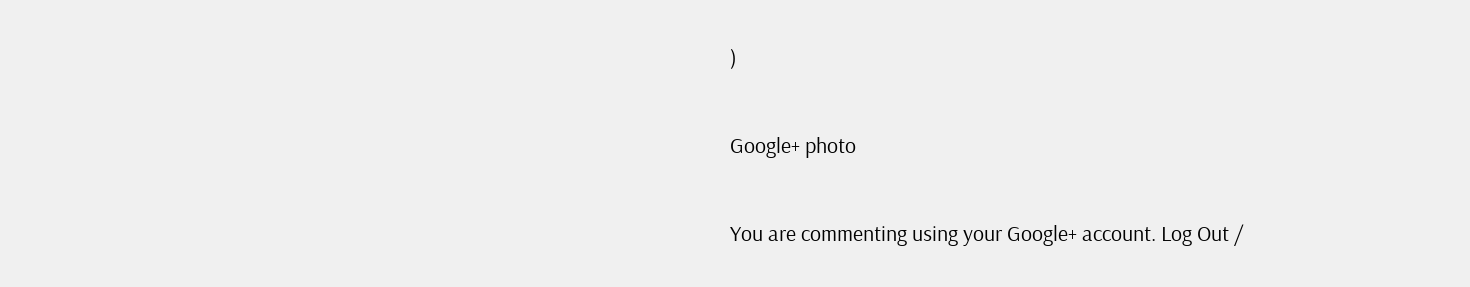)

Google+ photo

You are commenting using your Google+ account. Log Out /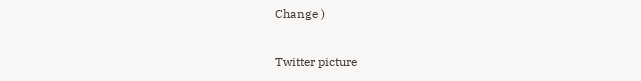Change )

Twitter picture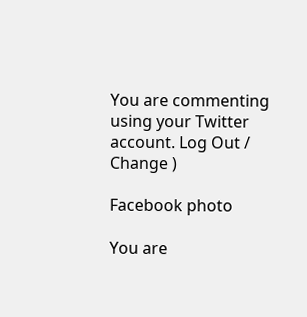You are commenting using your Twitter account. Log Out /  Change )

Facebook photo

You are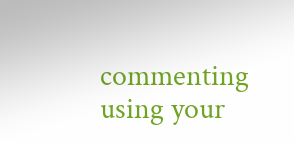commenting using your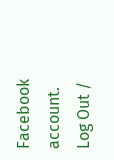Facebook account. Log Out /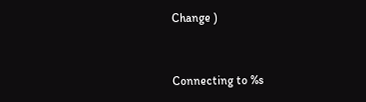Change )


Connecting to %s